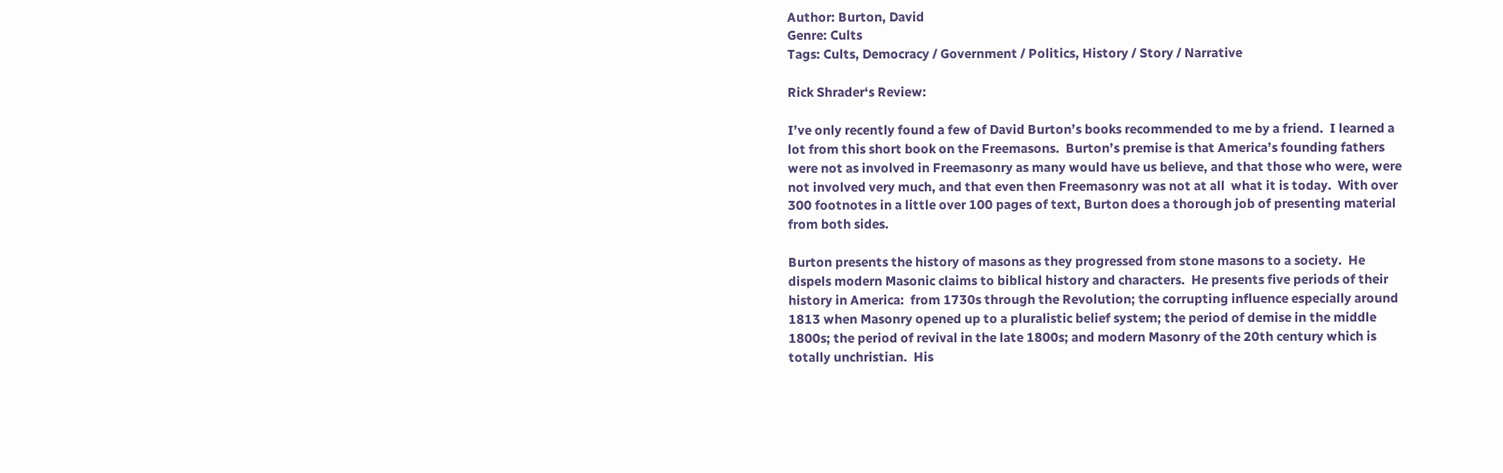Author: Burton, David
Genre: Cults
Tags: Cults, Democracy / Government / Politics, History / Story / Narrative

Rick Shrader‘s Review:

I’ve only recently found a few of David Burton’s books recommended to me by a friend.  I learned a lot from this short book on the Freemasons.  Burton’s premise is that America’s founding fathers were not as involved in Freemasonry as many would have us believe, and that those who were, were not involved very much, and that even then Freemasonry was not at all  what it is today.  With over 300 footnotes in a little over 100 pages of text, Burton does a thorough job of presenting material from both sides.

Burton presents the history of masons as they progressed from stone masons to a society.  He dispels modern Masonic claims to biblical history and characters.  He presents five periods of their history in America:  from 1730s through the Revolution; the corrupting influence especially around 1813 when Masonry opened up to a pluralistic belief system; the period of demise in the middle 1800s; the period of revival in the late 1800s; and modern Masonry of the 20th century which is totally unchristian.  His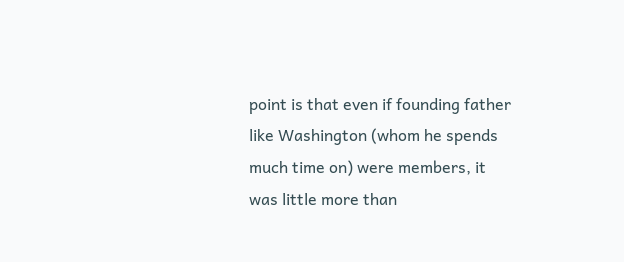point is that even if founding father like Washington (whom he spends much time on) were members, it was little more than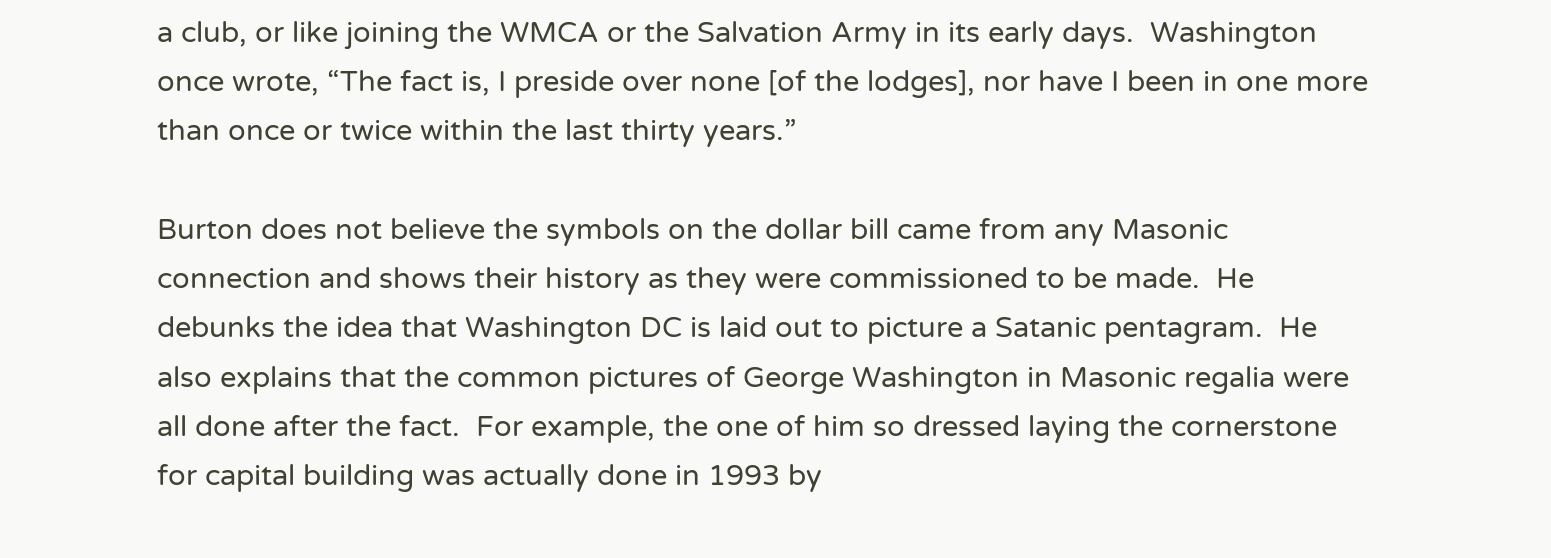a club, or like joining the WMCA or the Salvation Army in its early days.  Washington once wrote, “The fact is, I preside over none [of the lodges], nor have I been in one more than once or twice within the last thirty years.”

Burton does not believe the symbols on the dollar bill came from any Masonic connection and shows their history as they were commissioned to be made.  He debunks the idea that Washington DC is laid out to picture a Satanic pentagram.  He also explains that the common pictures of George Washington in Masonic regalia were all done after the fact.  For example, the one of him so dressed laying the cornerstone for capital building was actually done in 1993 by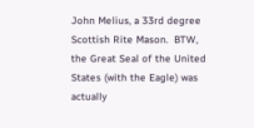John Melius, a 33rd degree Scottish Rite Mason.  BTW, the Great Seal of the United States (with the Eagle) was actually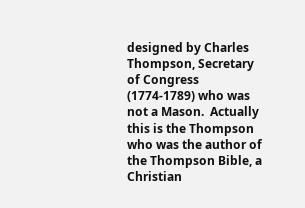designed by Charles Thompson, Secretary of Congress (1774-1789) who was not a Mason.  Actually this is the Thompson who was the author of the Thompson Bible, a Christian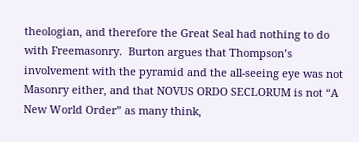theologian, and therefore the Great Seal had nothing to do with Freemasonry.  Burton argues that Thompson’s involvement with the pyramid and the all-seeing eye was not Masonry either, and that NOVUS ORDO SECLORUM is not “A New World Order” as many think,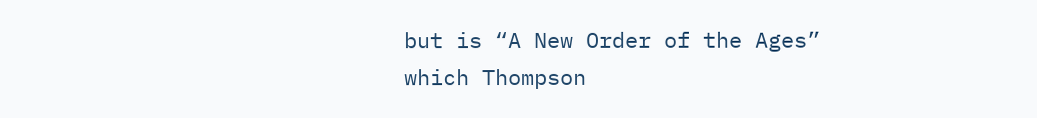but is “A New Order of the Ages” which Thompson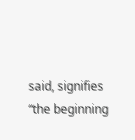said, signifies “the beginning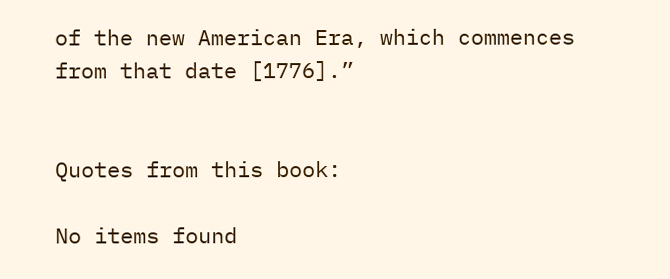of the new American Era, which commences from that date [1776].”


Quotes from this book:

No items found